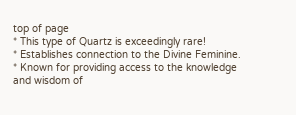top of page
* This type of Quartz is exceedingly rare!
* Establishes connection to the Divine Feminine.
* Known for providing access to the knowledge and wisdom of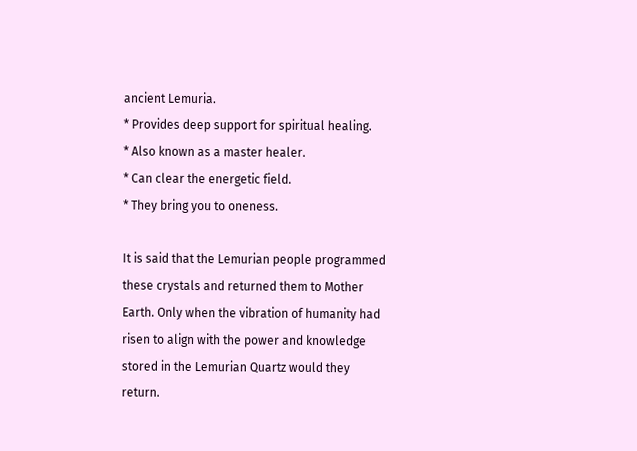ancient Lemuria.
* Provides deep support for spiritual healing.
* Also known as a master healer.
* Can clear the energetic field.
* They bring you to oneness.

It is said that the Lemurian people programmed these crystals and returned them to Mother Earth. Only when the vibration of humanity had risen to align with the power and knowledge stored in the Lemurian Quartz would they return.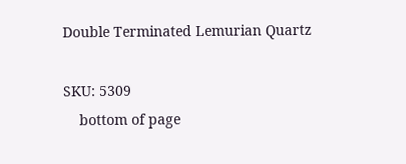Double Terminated Lemurian Quartz

SKU: 5309
    bottom of page